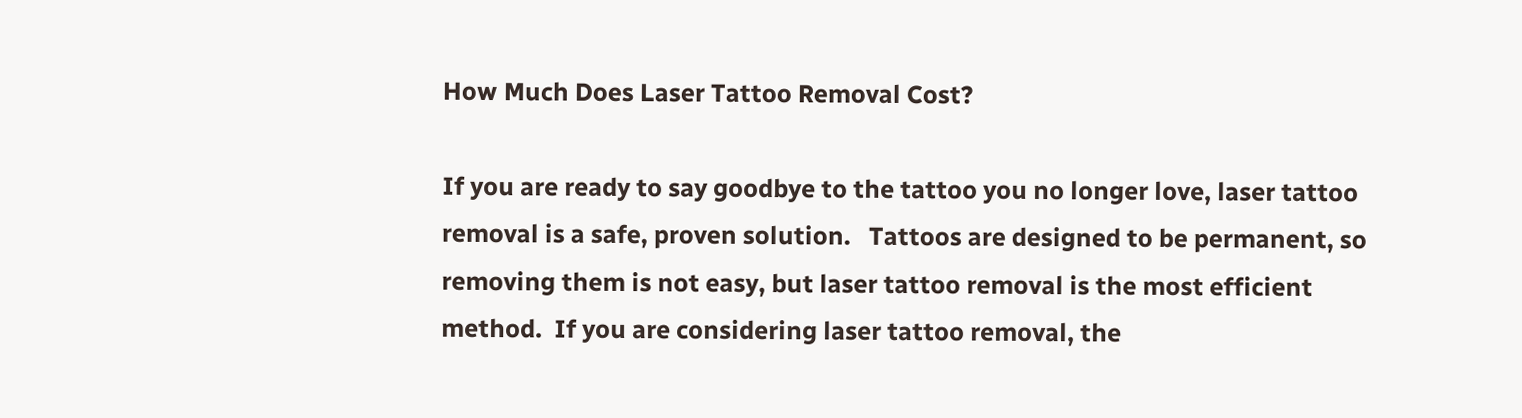How Much Does Laser Tattoo Removal Cost?

If you are ready to say goodbye to the tattoo you no longer love, laser tattoo removal is a safe, proven solution.   Tattoos are designed to be permanent, so removing them is not easy, but laser tattoo removal is the most efficient method.  If you are considering laser tattoo removal, the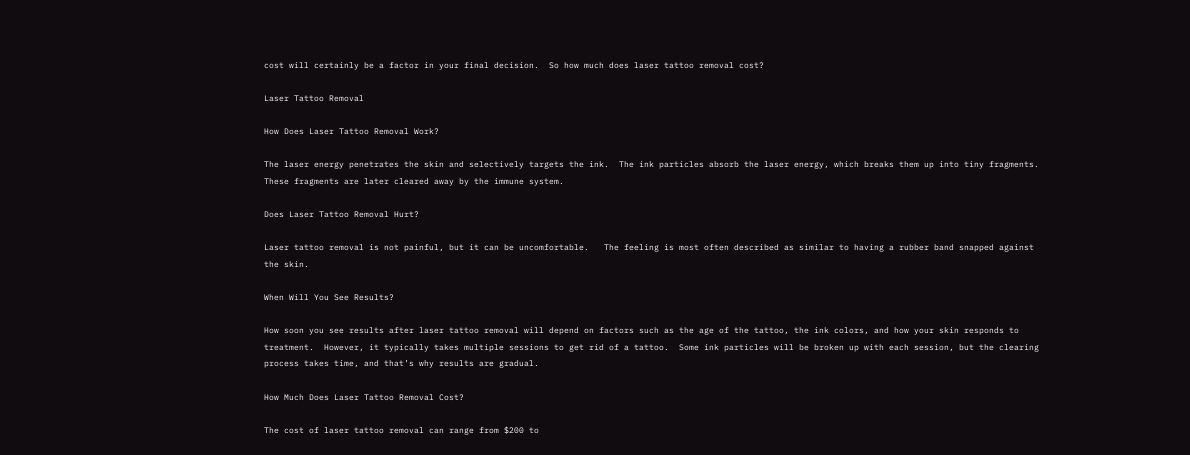cost will certainly be a factor in your final decision.  So how much does laser tattoo removal cost?

Laser Tattoo Removal

How Does Laser Tattoo Removal Work?

The laser energy penetrates the skin and selectively targets the ink.  The ink particles absorb the laser energy, which breaks them up into tiny fragments.  These fragments are later cleared away by the immune system.

Does Laser Tattoo Removal Hurt?

Laser tattoo removal is not painful, but it can be uncomfortable.   The feeling is most often described as similar to having a rubber band snapped against the skin.

When Will You See Results?

How soon you see results after laser tattoo removal will depend on factors such as the age of the tattoo, the ink colors, and how your skin responds to treatment.  However, it typically takes multiple sessions to get rid of a tattoo.  Some ink particles will be broken up with each session, but the clearing process takes time, and that’s why results are gradual.

How Much Does Laser Tattoo Removal Cost?

The cost of laser tattoo removal can range from $200 to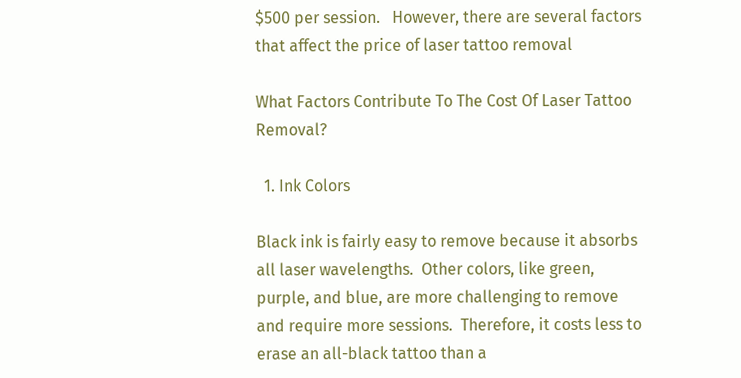$500 per session.   However, there are several factors that affect the price of laser tattoo removal

What Factors Contribute To The Cost Of Laser Tattoo Removal?

  1. Ink Colors

Black ink is fairly easy to remove because it absorbs all laser wavelengths.  Other colors, like green, purple, and blue, are more challenging to remove and require more sessions.  Therefore, it costs less to erase an all-black tattoo than a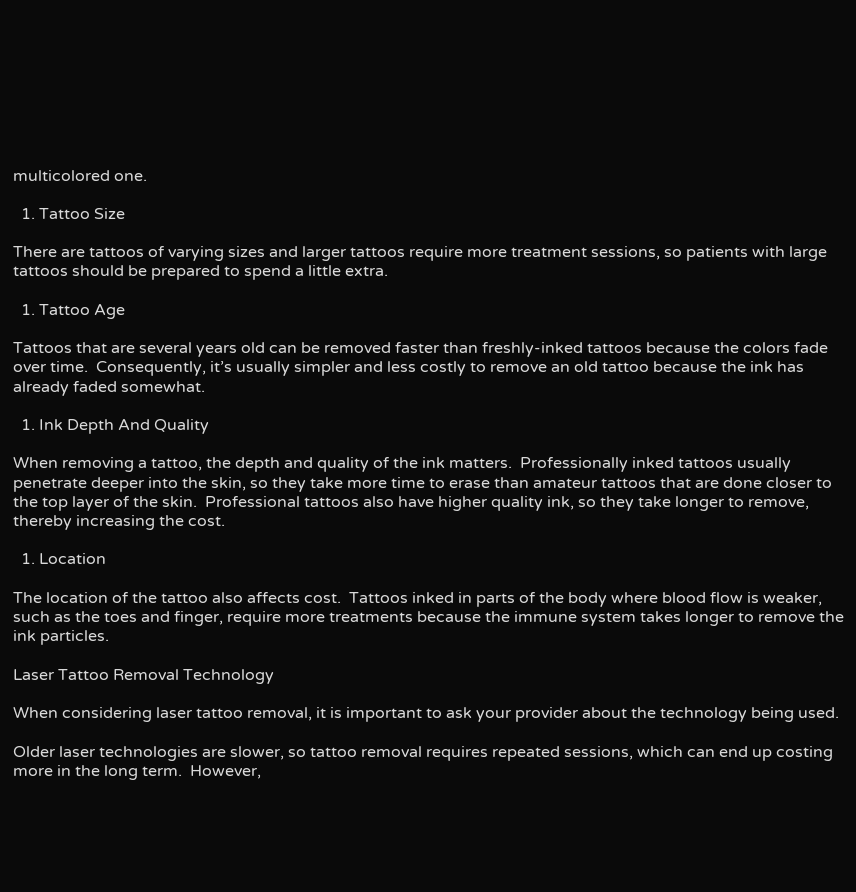multicolored one.

  1. Tattoo Size

There are tattoos of varying sizes and larger tattoos require more treatment sessions, so patients with large tattoos should be prepared to spend a little extra.

  1. Tattoo Age

Tattoos that are several years old can be removed faster than freshly-inked tattoos because the colors fade over time.  Consequently, it’s usually simpler and less costly to remove an old tattoo because the ink has already faded somewhat.

  1. Ink Depth And Quality

When removing a tattoo, the depth and quality of the ink matters.  Professionally inked tattoos usually penetrate deeper into the skin, so they take more time to erase than amateur tattoos that are done closer to the top layer of the skin.  Professional tattoos also have higher quality ink, so they take longer to remove, thereby increasing the cost.

  1. Location

The location of the tattoo also affects cost.  Tattoos inked in parts of the body where blood flow is weaker, such as the toes and finger, require more treatments because the immune system takes longer to remove the ink particles.

Laser Tattoo Removal Technology

When considering laser tattoo removal, it is important to ask your provider about the technology being used.

Older laser technologies are slower, so tattoo removal requires repeated sessions, which can end up costing more in the long term.  However,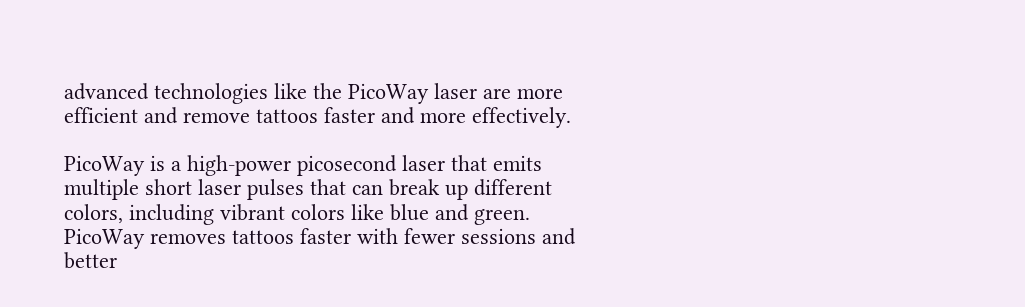advanced technologies like the PicoWay laser are more efficient and remove tattoos faster and more effectively.

PicoWay is a high-power picosecond laser that emits multiple short laser pulses that can break up different colors, including vibrant colors like blue and green.   PicoWay removes tattoos faster with fewer sessions and better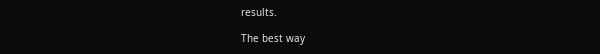results.

The best way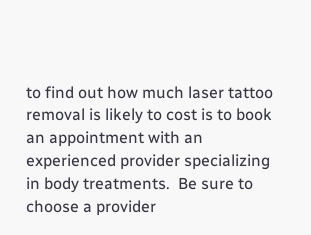to find out how much laser tattoo removal is likely to cost is to book an appointment with an experienced provider specializing in body treatments.  Be sure to choose a provider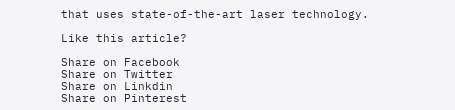that uses state-of-the-art laser technology.

Like this article?

Share on Facebook
Share on Twitter
Share on Linkdin
Share on Pinterest